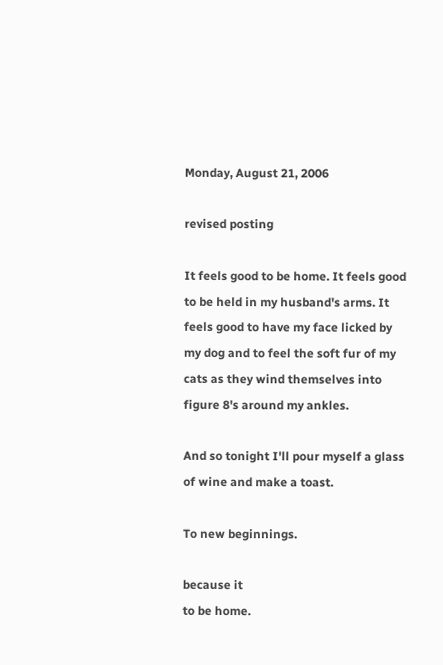Monday, August 21, 2006

revised posting

It feels good to be home. It feels good to be held in my husband's arms. It feels good to have my face licked by my dog and to feel the soft fur of my cats as they wind themselves into figure 8's around my ankles.

And so tonight I'll pour myself a glass of wine and make a toast.

To new beginnings.

because it
to be home.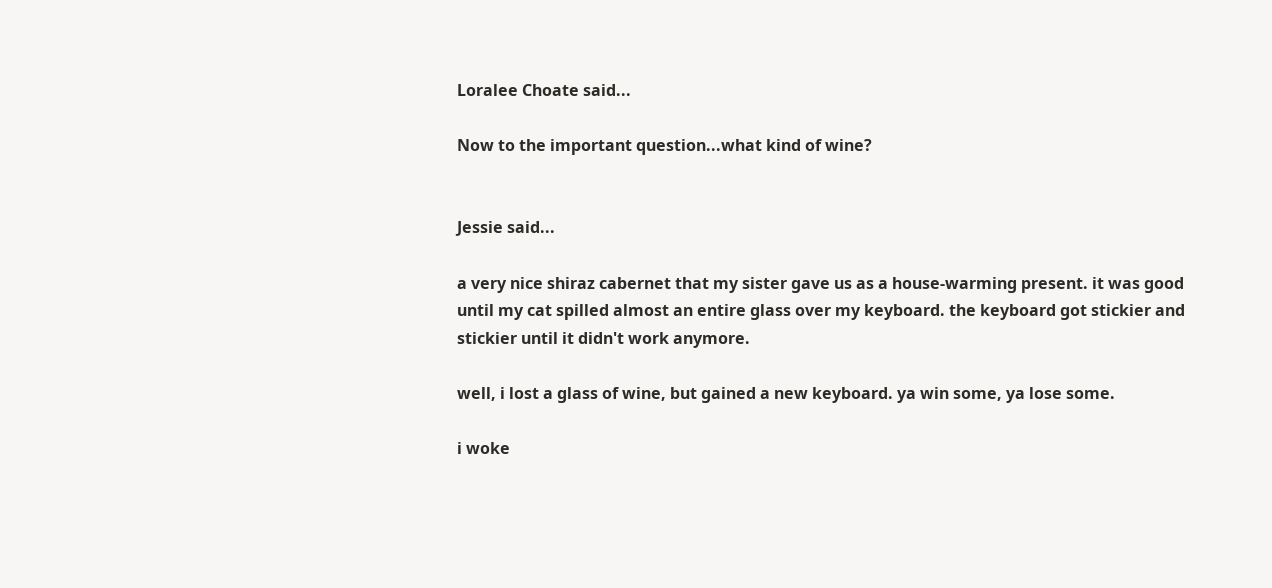Loralee Choate said...

Now to the important question...what kind of wine?


Jessie said...

a very nice shiraz cabernet that my sister gave us as a house-warming present. it was good until my cat spilled almost an entire glass over my keyboard. the keyboard got stickier and stickier until it didn't work anymore.

well, i lost a glass of wine, but gained a new keyboard. ya win some, ya lose some.

i woke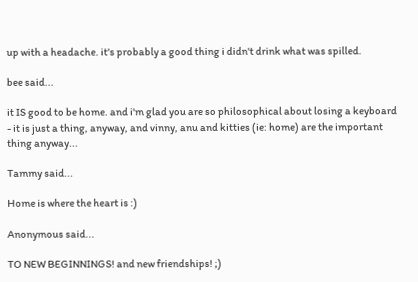up with a headache. it's probably a good thing i didn't drink what was spilled.

bee said...

it IS good to be home. and i'm glad you are so philosophical about losing a keyboard - it is just a thing, anyway, and vinny, anu and kitties (ie: home) are the important thing anyway...

Tammy said...

Home is where the heart is :)

Anonymous said...

TO NEW BEGINNINGS! and new friendships! ;)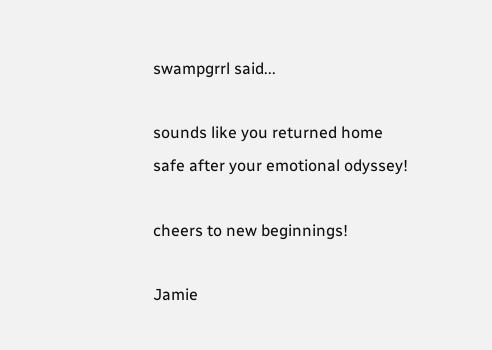swampgrrl said...

sounds like you returned home safe after your emotional odyssey!

cheers to new beginnings!

Jamie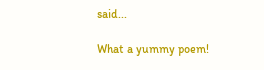said...

What a yummy poem!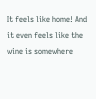It feels like home! And it even feels like the wine is somewhere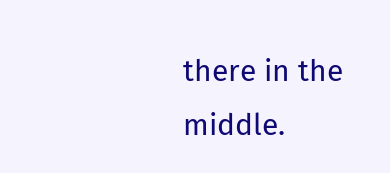there in the middle.